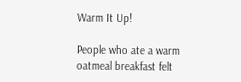Warm It Up!

People who ate a warm oatmeal breakfast felt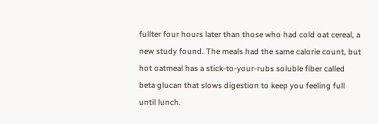fullter four hours later than those who had cold oat cereal, a new study found. The meals had the same calorie count, but hot oatmeal has a stick-to-your-rubs soluble fiber called beta glucan that slows digestion to keep you feeling full until lunch.